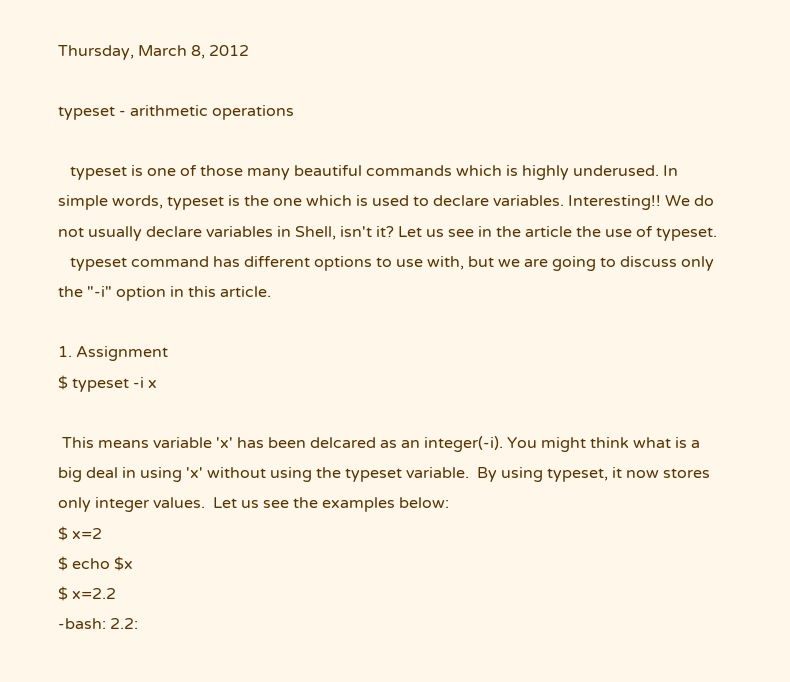Thursday, March 8, 2012

typeset - arithmetic operations

   typeset is one of those many beautiful commands which is highly underused. In simple words, typeset is the one which is used to declare variables. Interesting!! We do not usually declare variables in Shell, isn't it? Let us see in the article the use of typeset.
   typeset command has different options to use with, but we are going to discuss only the "-i" option in this article.

1. Assignment
$ typeset -i x

 This means variable 'x' has been delcared as an integer(-i). You might think what is a big deal in using 'x' without using the typeset variable.  By using typeset, it now stores only integer values.  Let us see the examples below:
$ x=2
$ echo $x
$ x=2.2
-bash: 2.2: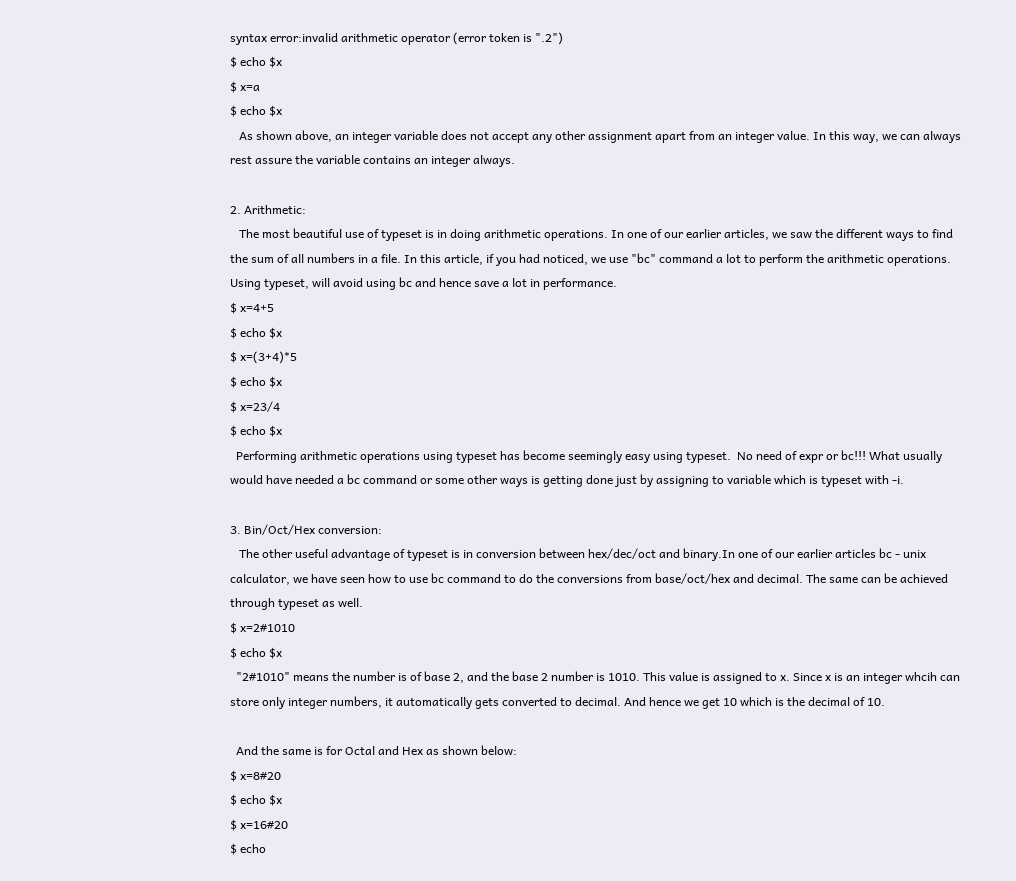syntax error:invalid arithmetic operator (error token is ".2")
$ echo $x
$ x=a
$ echo $x
   As shown above, an integer variable does not accept any other assignment apart from an integer value. In this way, we can always rest assure the variable contains an integer always.

2. Arithmetic:
   The most beautiful use of typeset is in doing arithmetic operations. In one of our earlier articles, we saw the different ways to find the sum of all numbers in a file. In this article, if you had noticed, we use "bc" command a lot to perform the arithmetic operations. Using typeset, will avoid using bc and hence save a lot in performance.
$ x=4+5
$ echo $x
$ x=(3+4)*5
$ echo $x
$ x=23/4
$ echo $x
  Performing arithmetic operations using typeset has become seemingly easy using typeset.  No need of expr or bc!!! What usually would have needed a bc command or some other ways is getting done just by assigning to variable which is typeset with -i.

3. Bin/Oct/Hex conversion:
   The other useful advantage of typeset is in conversion between hex/dec/oct and binary.In one of our earlier articles bc - unix calculator, we have seen how to use bc command to do the conversions from base/oct/hex and decimal. The same can be achieved through typeset as well.
$ x=2#1010
$ echo $x
  "2#1010" means the number is of base 2, and the base 2 number is 1010. This value is assigned to x. Since x is an integer whcih can store only integer numbers, it automatically gets converted to decimal. And hence we get 10 which is the decimal of 10.

  And the same is for Octal and Hex as shown below:
$ x=8#20
$ echo $x
$ x=16#20
$ echo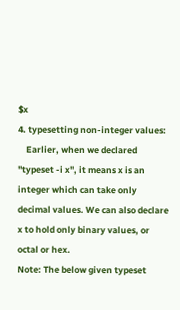$x
4. typesetting non-integer values:
    Earlier, when we declared "typeset -i x", it means x is an integer which can take only decimal values. We can also declare x to hold only binary values, or octal or hex.
Note: The below given typeset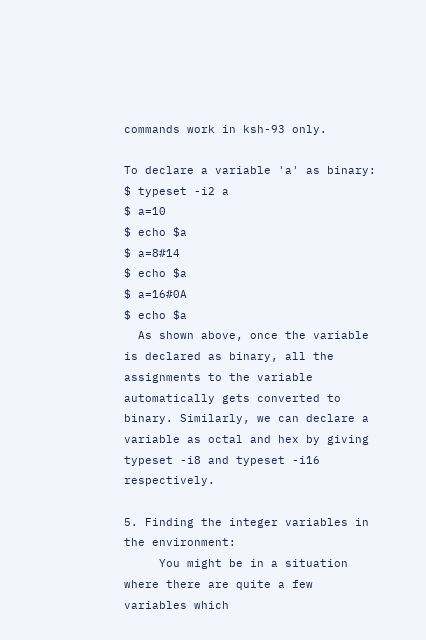commands work in ksh-93 only.

To declare a variable 'a' as binary:
$ typeset -i2 a
$ a=10
$ echo $a
$ a=8#14
$ echo $a
$ a=16#0A
$ echo $a
  As shown above, once the variable is declared as binary, all the assignments to the variable automatically gets converted to binary. Similarly, we can declare a variable as octal and hex by giving typeset -i8 and typeset -i16 respectively.

5. Finding the integer variables in the environment:
     You might be in a situation where there are quite a few variables which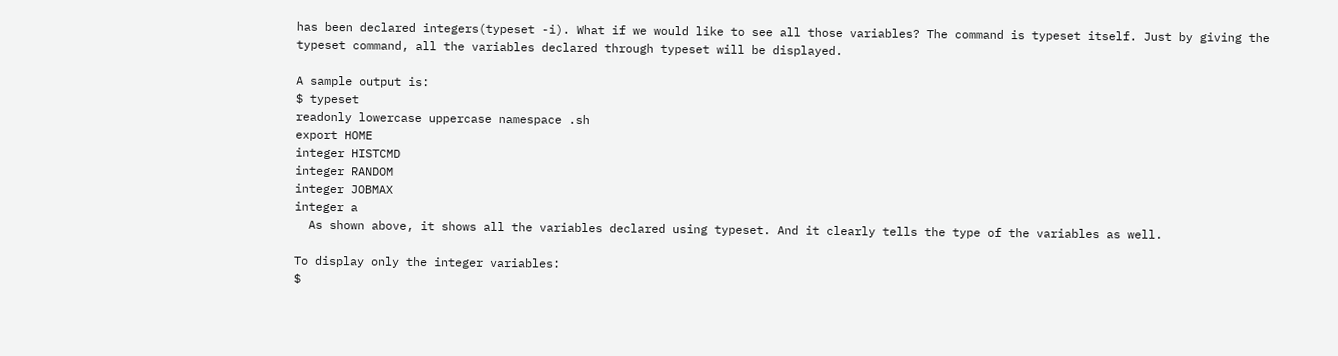has been declared integers(typeset -i). What if we would like to see all those variables? The command is typeset itself. Just by giving the typeset command, all the variables declared through typeset will be displayed.

A sample output is:
$ typeset
readonly lowercase uppercase namespace .sh
export HOME
integer HISTCMD
integer RANDOM
integer JOBMAX
integer a
  As shown above, it shows all the variables declared using typeset. And it clearly tells the type of the variables as well.

To display only the integer variables:
$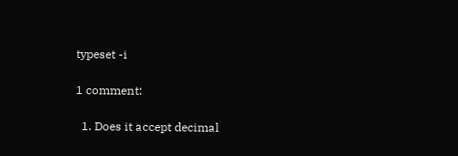typeset -i

1 comment:

  1. Does it accept decimal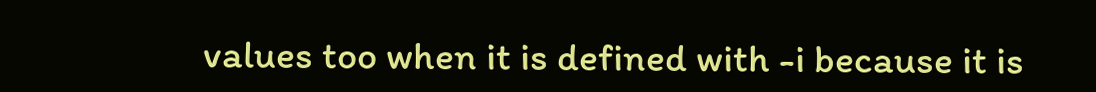values too when it is defined with -i because it is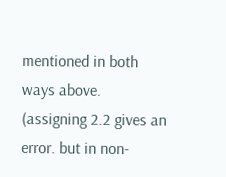mentioned in both ways above. (assigning 2.2 gives an error. but in non-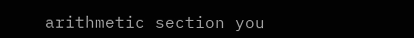arithmetic section you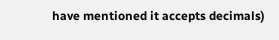have mentioned it accepts decimals)